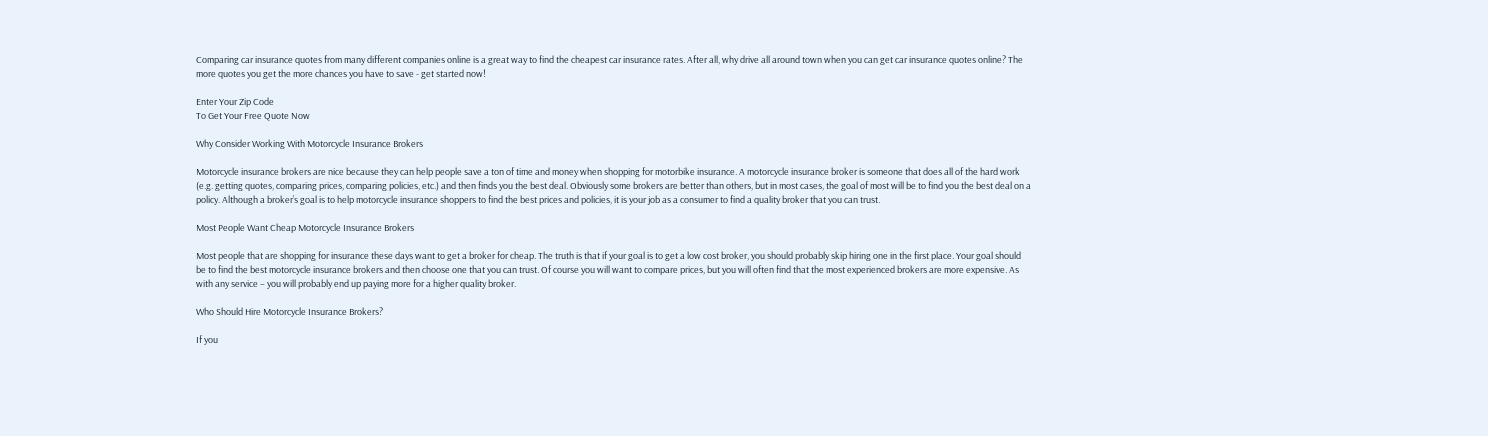Comparing car insurance quotes from many different companies online is a great way to find the cheapest car insurance rates. After all, why drive all around town when you can get car insurance quotes online? The more quotes you get the more chances you have to save - get started now!

Enter Your Zip Code
To Get Your Free Quote Now

Why Consider Working With Motorcycle Insurance Brokers

Motorcycle insurance brokers are nice because they can help people save a ton of time and money when shopping for motorbike insurance. A motorcycle insurance broker is someone that does all of the hard work (e.g. getting quotes, comparing prices, comparing policies, etc.) and then finds you the best deal. Obviously some brokers are better than others, but in most cases, the goal of most will be to find you the best deal on a policy. Although a broker’s goal is to help motorcycle insurance shoppers to find the best prices and policies, it is your job as a consumer to find a quality broker that you can trust.

Most People Want Cheap Motorcycle Insurance Brokers

Most people that are shopping for insurance these days want to get a broker for cheap. The truth is that if your goal is to get a low cost broker, you should probably skip hiring one in the first place. Your goal should be to find the best motorcycle insurance brokers and then choose one that you can trust. Of course you will want to compare prices, but you will often find that the most experienced brokers are more expensive. As with any service – you will probably end up paying more for a higher quality broker.

Who Should Hire Motorcycle Insurance Brokers?

If you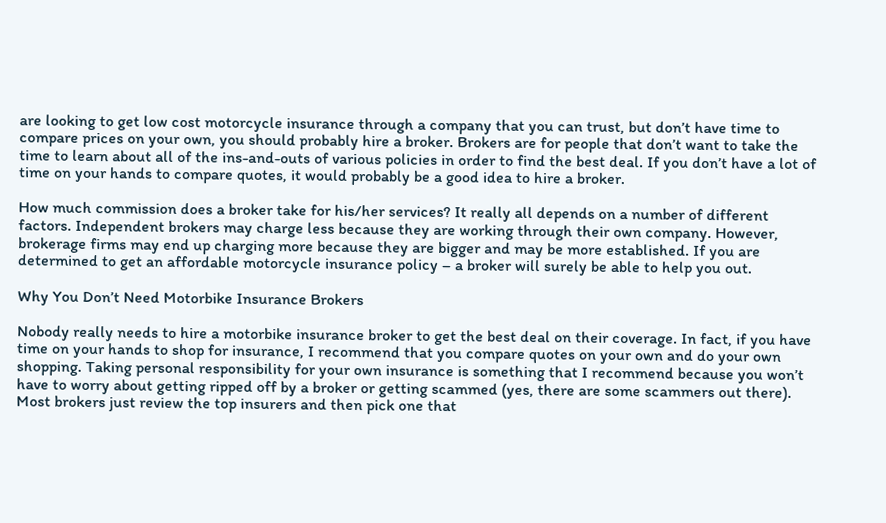are looking to get low cost motorcycle insurance through a company that you can trust, but don’t have time to compare prices on your own, you should probably hire a broker. Brokers are for people that don’t want to take the time to learn about all of the ins-and-outs of various policies in order to find the best deal. If you don’t have a lot of time on your hands to compare quotes, it would probably be a good idea to hire a broker.

How much commission does a broker take for his/her services? It really all depends on a number of different factors. Independent brokers may charge less because they are working through their own company. However, brokerage firms may end up charging more because they are bigger and may be more established. If you are determined to get an affordable motorcycle insurance policy – a broker will surely be able to help you out.

Why You Don’t Need Motorbike Insurance Brokers

Nobody really needs to hire a motorbike insurance broker to get the best deal on their coverage. In fact, if you have time on your hands to shop for insurance, I recommend that you compare quotes on your own and do your own shopping. Taking personal responsibility for your own insurance is something that I recommend because you won’t have to worry about getting ripped off by a broker or getting scammed (yes, there are some scammers out there).  Most brokers just review the top insurers and then pick one that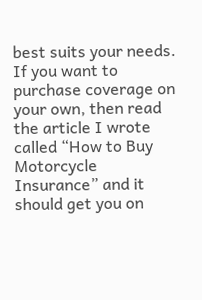best suits your needs. If you want to purchase coverage on your own, then read the article I wrote called “How to Buy Motorcycle Insurance” and it should get you on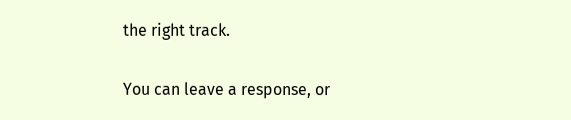the right track.

You can leave a response, or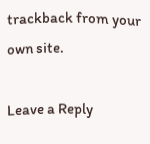trackback from your own site.

Leave a Reply